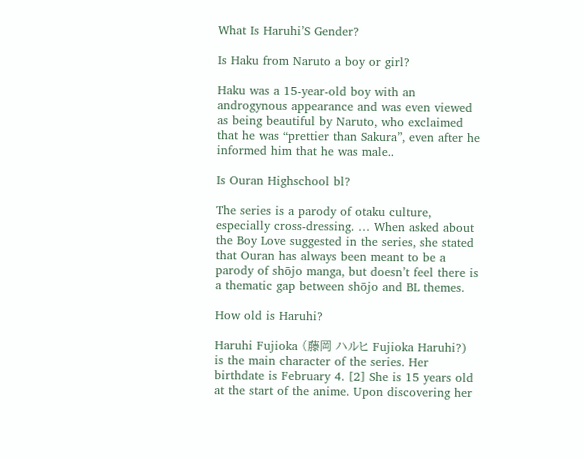What Is Haruhi’S Gender?

Is Haku from Naruto a boy or girl?

Haku was a 15-year-old boy with an androgynous appearance and was even viewed as being beautiful by Naruto, who exclaimed that he was “prettier than Sakura”, even after he informed him that he was male..

Is Ouran Highschool bl?

The series is a parody of otaku culture, especially cross-dressing. … When asked about the Boy Love suggested in the series, she stated that Ouran has always been meant to be a parody of shōjo manga, but doesn’t feel there is a thematic gap between shōjo and BL themes.

How old is Haruhi?

Haruhi Fujioka (藤岡 ハルヒ Fujioka Haruhi?) is the main character of the series. Her birthdate is February 4. [2] She is 15 years old at the start of the anime. Upon discovering her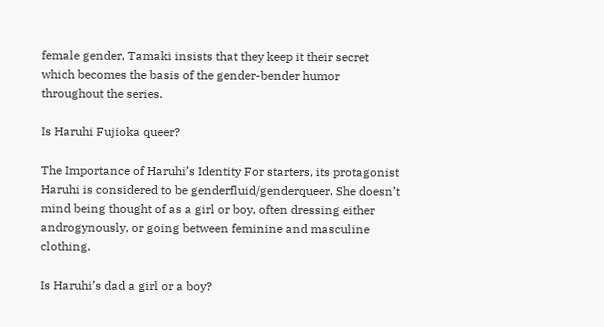female gender, Tamaki insists that they keep it their secret which becomes the basis of the gender-bender humor throughout the series.

Is Haruhi Fujioka queer?

The Importance of Haruhi’s Identity For starters, its protagonist Haruhi is considered to be genderfluid/genderqueer. She doesn’t mind being thought of as a girl or boy, often dressing either androgynously, or going between feminine and masculine clothing.

Is Haruhi’s dad a girl or a boy?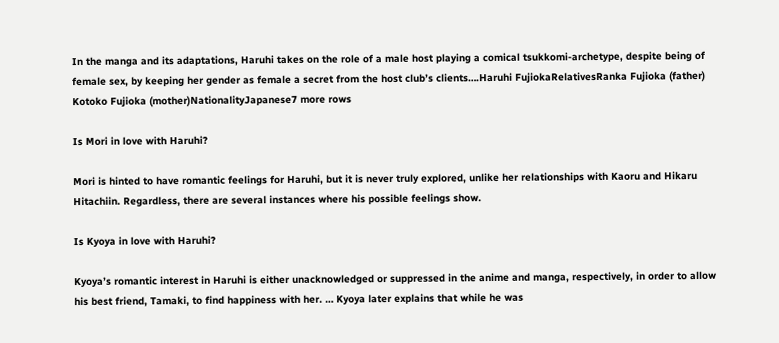In the manga and its adaptations, Haruhi takes on the role of a male host playing a comical tsukkomi-archetype, despite being of female sex, by keeping her gender as female a secret from the host club’s clients….Haruhi FujiokaRelativesRanka Fujioka (father) Kotoko Fujioka (mother)NationalityJapanese7 more rows

Is Mori in love with Haruhi?

Mori is hinted to have romantic feelings for Haruhi, but it is never truly explored, unlike her relationships with Kaoru and Hikaru Hitachiin. Regardless, there are several instances where his possible feelings show.

Is Kyoya in love with Haruhi?

Kyoya’s romantic interest in Haruhi is either unacknowledged or suppressed in the anime and manga, respectively, in order to allow his best friend, Tamaki, to find happiness with her. … Kyoya later explains that while he was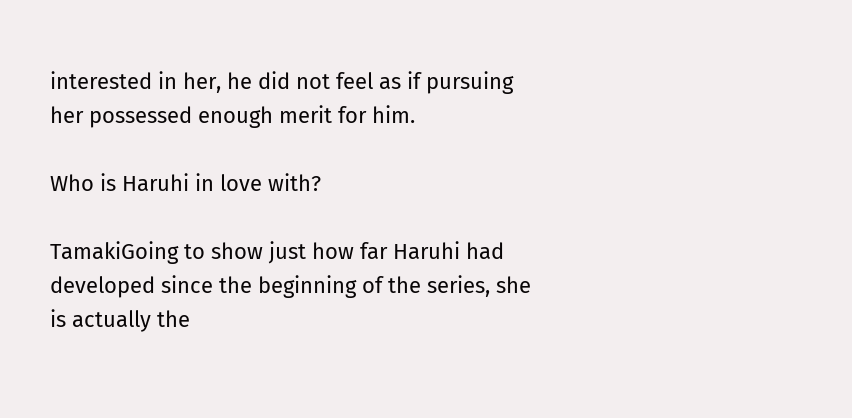interested in her, he did not feel as if pursuing her possessed enough merit for him.

Who is Haruhi in love with?

TamakiGoing to show just how far Haruhi had developed since the beginning of the series, she is actually the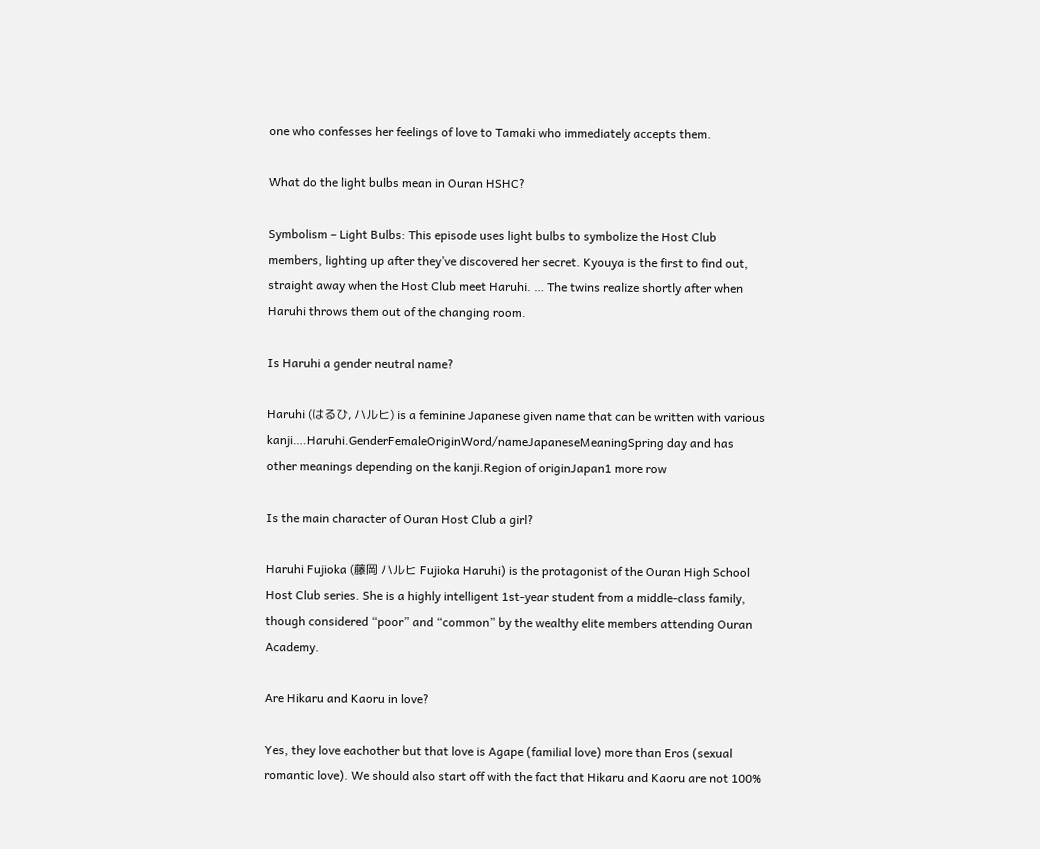one who confesses her feelings of love to Tamaki who immediately accepts them.

What do the light bulbs mean in Ouran HSHC?

Symbolism – Light Bulbs: This episode uses light bulbs to symbolize the Host Club members, lighting up after they’ve discovered her secret. Kyouya is the first to find out, straight away when the Host Club meet Haruhi. … The twins realize shortly after when Haruhi throws them out of the changing room.

Is Haruhi a gender neutral name?

Haruhi (はるひ, ハルヒ) is a feminine Japanese given name that can be written with various kanji….Haruhi.GenderFemaleOriginWord/nameJapaneseMeaningSpring day and has other meanings depending on the kanji.Region of originJapan1 more row

Is the main character of Ouran Host Club a girl?

Haruhi Fujioka (藤岡 ハルヒ Fujioka Haruhi) is the protagonist of the Ouran High School Host Club series. She is a highly intelligent 1st-year student from a middle-class family, though considered “poor” and “common” by the wealthy elite members attending Ouran Academy.

Are Hikaru and Kaoru in love?

Yes, they love eachother but that love is Agape (familial love) more than Eros (sexual romantic love). We should also start off with the fact that Hikaru and Kaoru are not 100%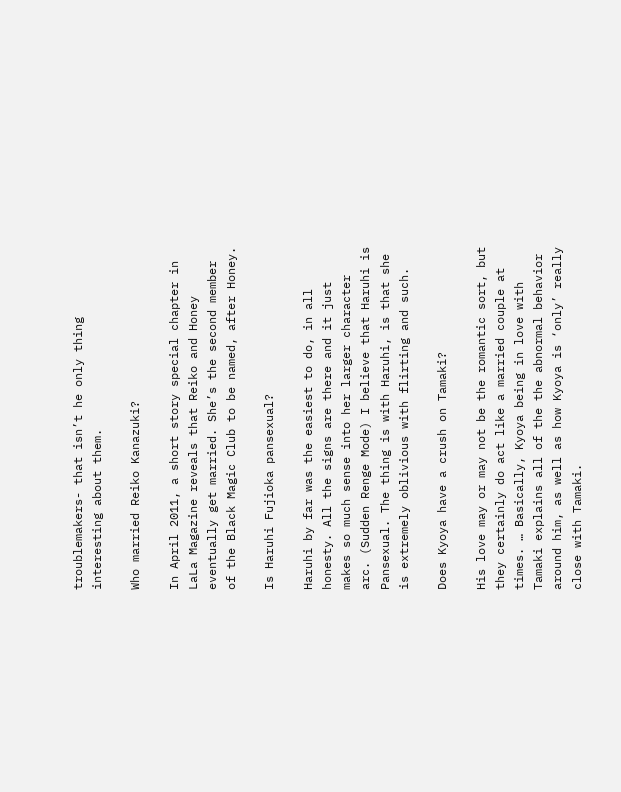troublemakers- that isn’t he only thing interesting about them.

Who married Reiko Kanazuki?

In April 2011, a short story special chapter in LaLa Magazine reveals that Reiko and Honey eventually get married. She’s the second member of the Black Magic Club to be named, after Honey.

Is Haruhi Fujioka pansexual?

Haruhi by far was the easiest to do, in all honesty. All the signs are there and it just makes so much sense into her larger character arc. (Sudden Renge Mode) I believe that Haruhi is Pansexual. The thing is with Haruhi, is that she is extremely oblivious with flirting and such.

Does Kyoya have a crush on Tamaki?

His love may or may not be the romantic sort, but they certainly do act like a married couple at times. … Basically, Kyoya being in love with Tamaki explains all of the the abnormal behavior around him, as well as how Kyoya is ‘only’ really close with Tamaki.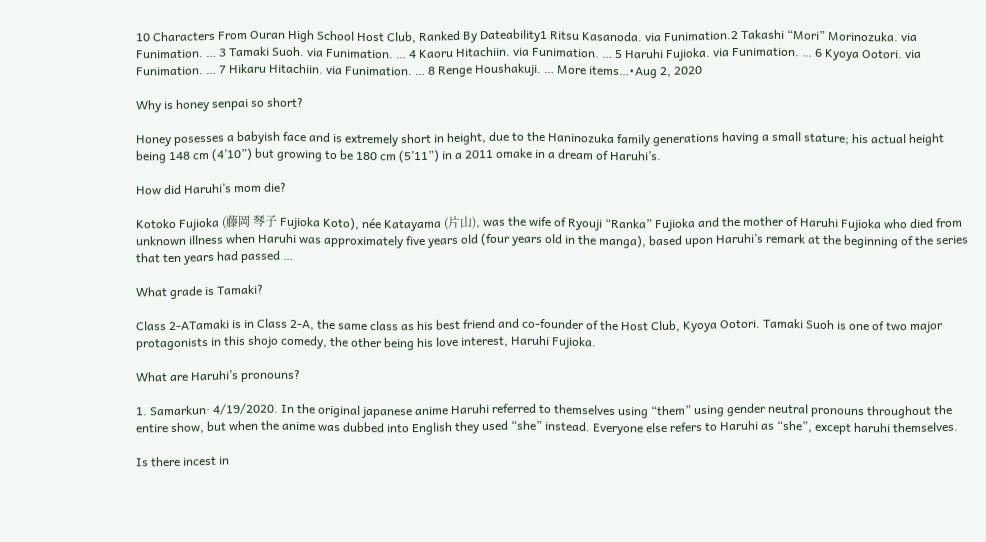10 Characters From Ouran High School Host Club, Ranked By Dateability1 Ritsu Kasanoda. via Funimation.2 Takashi “Mori” Morinozuka. via Funimation. … 3 Tamaki Suoh. via Funimation. … 4 Kaoru Hitachiin. via Funimation. … 5 Haruhi Fujioka. via Funimation. … 6 Kyoya Ootori. via Funimation. … 7 Hikaru Hitachiin. via Funimation. … 8 Renge Houshakuji. … More items…•Aug 2, 2020

Why is honey senpai so short?

Honey posesses a babyish face and is extremely short in height, due to the Haninozuka family generations having a small stature; his actual height being 148 cm (4’10”) but growing to be 180 cm (5’11”) in a 2011 omake in a dream of Haruhi’s.

How did Haruhi’s mom die?

Kotoko Fujioka (藤岡 琴子 Fujioka Koto), née Katayama (片山), was the wife of Ryouji “Ranka” Fujioka and the mother of Haruhi Fujioka who died from unknown illness when Haruhi was approximately five years old (four years old in the manga), based upon Haruhi’s remark at the beginning of the series that ten years had passed …

What grade is Tamaki?

Class 2-ATamaki is in Class 2-A, the same class as his best friend and co-founder of the Host Club, Kyoya Ootori. Tamaki Suoh is one of two major protagonists in this shojo comedy, the other being his love interest, Haruhi Fujioka.

What are Haruhi’s pronouns?

1. Samarkun· 4/19/2020. In the original japanese anime Haruhi referred to themselves using “them” using gender neutral pronouns throughout the entire show, but when the anime was dubbed into English they used “she” instead. Everyone else refers to Haruhi as “she”, except haruhi themselves.

Is there incest in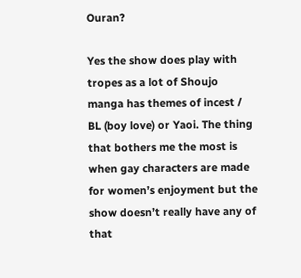Ouran?

Yes the show does play with tropes as a lot of Shoujo manga has themes of incest / BL (boy love) or Yaoi. The thing that bothers me the most is when gay characters are made for women’s enjoyment but the show doesn’t really have any of that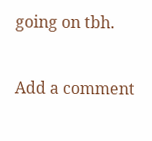going on tbh.

Add a comment